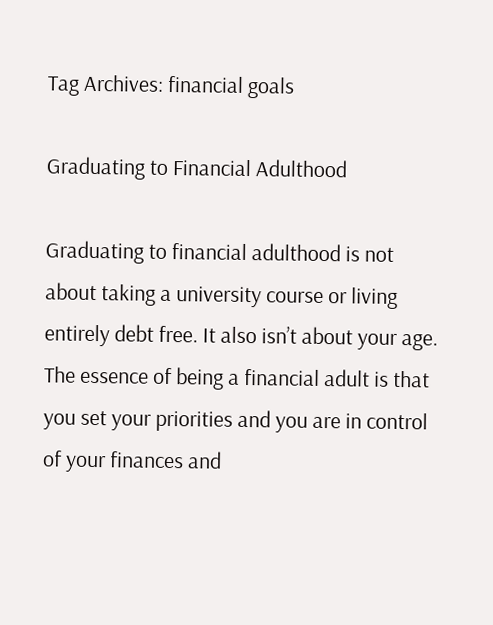Tag Archives: financial goals

Graduating to Financial Adulthood

Graduating to financial adulthood is not about taking a university course or living entirely debt free. It also isn’t about your age. The essence of being a financial adult is that you set your priorities and you are in control of your finances and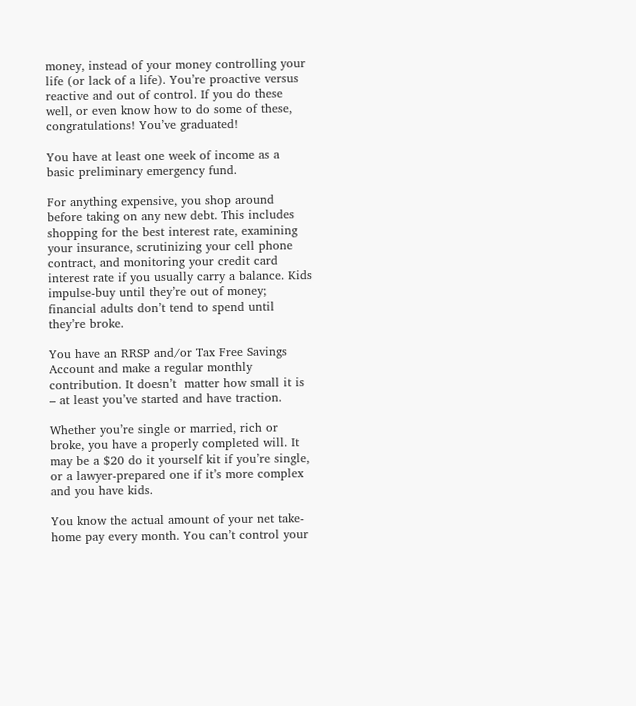money, instead of your money controlling your life (or lack of a life). You’re proactive versus reactive and out of control. If you do these well, or even know how to do some of these, congratulations! You’ve graduated!

You have at least one week of income as a basic preliminary emergency fund.

For anything expensive, you shop around before taking on any new debt. This includes shopping for the best interest rate, examining your insurance, scrutinizing your cell phone contract, and monitoring your credit card interest rate if you usually carry a balance. Kids impulse-buy until they’re out of money; financial adults don’t tend to spend until they’re broke.

You have an RRSP and/or Tax Free Savings Account and make a regular monthly contribution. It doesn’t  matter how small it is – at least you’ve started and have traction.

Whether you’re single or married, rich or broke, you have a properly completed will. It may be a $20 do it yourself kit if you’re single, or a lawyer-prepared one if it’s more complex and you have kids.

You know the actual amount of your net take-home pay every month. You can’t control your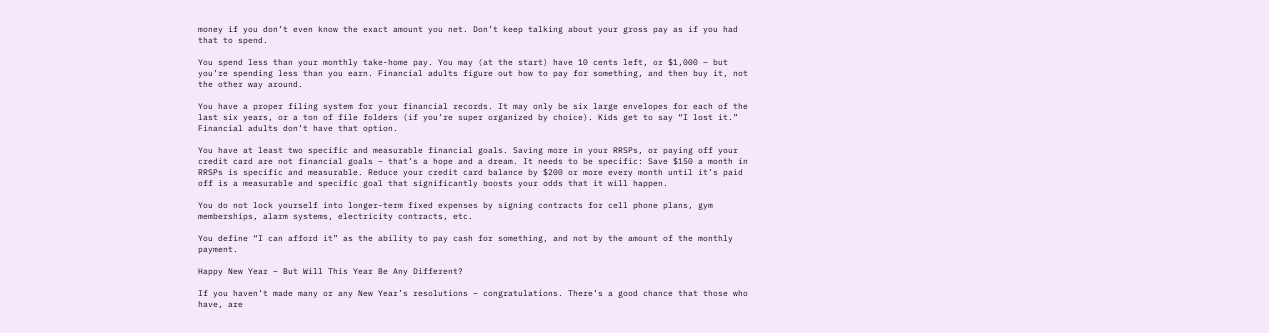money if you don’t even know the exact amount you net. Don’t keep talking about your gross pay as if you had that to spend.

You spend less than your monthly take-home pay. You may (at the start) have 10 cents left, or $1,000 – but you’re spending less than you earn. Financial adults figure out how to pay for something, and then buy it, not the other way around.

You have a proper filing system for your financial records. It may only be six large envelopes for each of the last six years, or a ton of file folders (if you’re super organized by choice). Kids get to say “I lost it.” Financial adults don’t have that option.

You have at least two specific and measurable financial goals. Saving more in your RRSPs, or paying off your credit card are not financial goals – that’s a hope and a dream. It needs to be specific: Save $150 a month in RRSPs is specific and measurable. Reduce your credit card balance by $200 or more every month until it’s paid off is a measurable and specific goal that significantly boosts your odds that it will happen.

You do not lock yourself into longer-term fixed expenses by signing contracts for cell phone plans, gym memberships, alarm systems, electricity contracts, etc.

You define “I can afford it” as the ability to pay cash for something, and not by the amount of the monthly payment.

Happy New Year – But Will This Year Be Any Different?

If you haven’t made many or any New Year’s resolutions – congratulations. There’s a good chance that those who have, are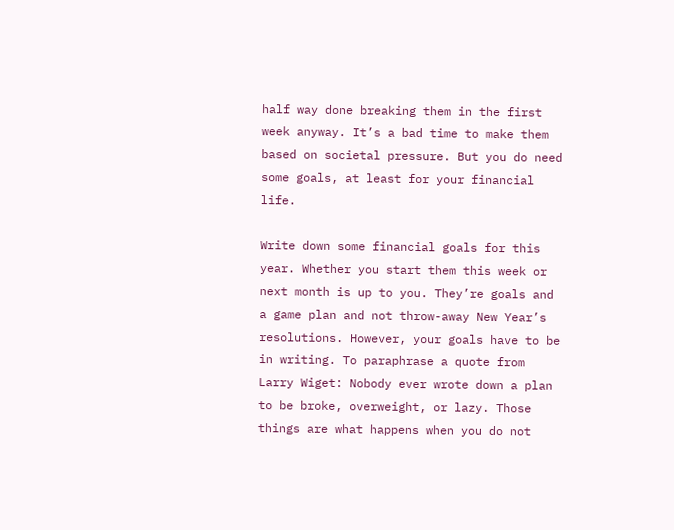half way done breaking them in the first week anyway. It’s a bad time to make them based on societal pressure. But you do need some goals, at least for your financial life.

Write down some financial goals for this year. Whether you start them this week or next month is up to you. They’re goals and a game plan and not throw-away New Year’s resolutions. However, your goals have to be in writing. To paraphrase a quote from Larry Wiget: Nobody ever wrote down a plan to be broke, overweight, or lazy. Those things are what happens when you do not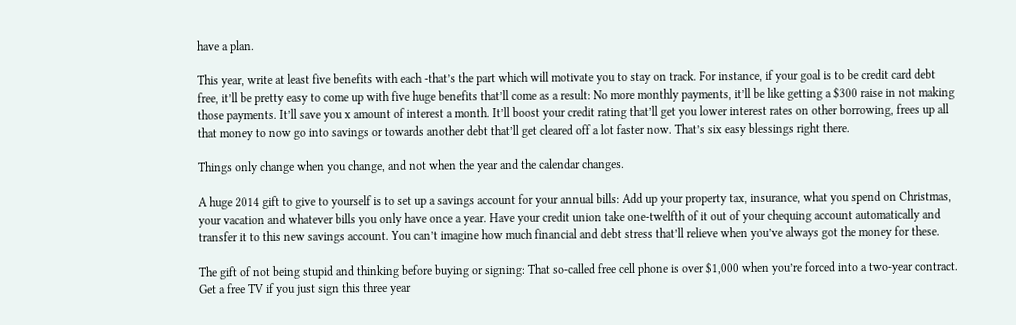have a plan.

This year, write at least five benefits with each -that’s the part which will motivate you to stay on track. For instance, if your goal is to be credit card debt free, it’ll be pretty easy to come up with five huge benefits that’ll come as a result: No more monthly payments, it’ll be like getting a $300 raise in not making those payments. It’ll save you x amount of interest a month. It’ll boost your credit rating that’ll get you lower interest rates on other borrowing, frees up all that money to now go into savings or towards another debt that’ll get cleared off a lot faster now. That’s six easy blessings right there.

Things only change when you change, and not when the year and the calendar changes.

A huge 2014 gift to give to yourself is to set up a savings account for your annual bills: Add up your property tax, insurance, what you spend on Christmas, your vacation and whatever bills you only have once a year. Have your credit union take one-twelfth of it out of your chequing account automatically and transfer it to this new savings account. You can’t imagine how much financial and debt stress that’ll relieve when you’ve always got the money for these.

The gift of not being stupid and thinking before buying or signing: That so-called free cell phone is over $1,000 when you’re forced into a two-year contract. Get a free TV if you just sign this three year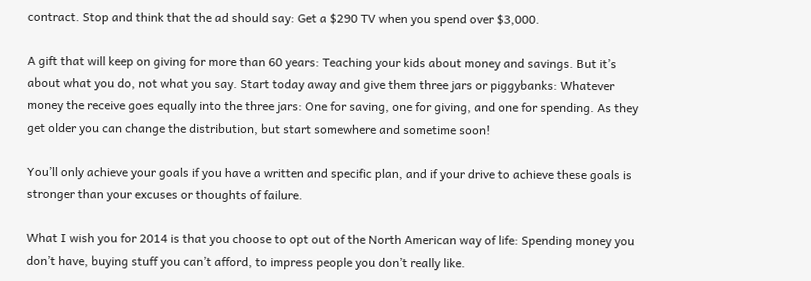contract. Stop and think that the ad should say: Get a $290 TV when you spend over $3,000.

A gift that will keep on giving for more than 60 years: Teaching your kids about money and savings. But it’s about what you do, not what you say. Start today away and give them three jars or piggybanks: Whatever money the receive goes equally into the three jars: One for saving, one for giving, and one for spending. As they get older you can change the distribution, but start somewhere and sometime soon!

You’ll only achieve your goals if you have a written and specific plan, and if your drive to achieve these goals is stronger than your excuses or thoughts of failure.

What I wish you for 2014 is that you choose to opt out of the North American way of life: Spending money you don’t have, buying stuff you can’t afford, to impress people you don’t really like.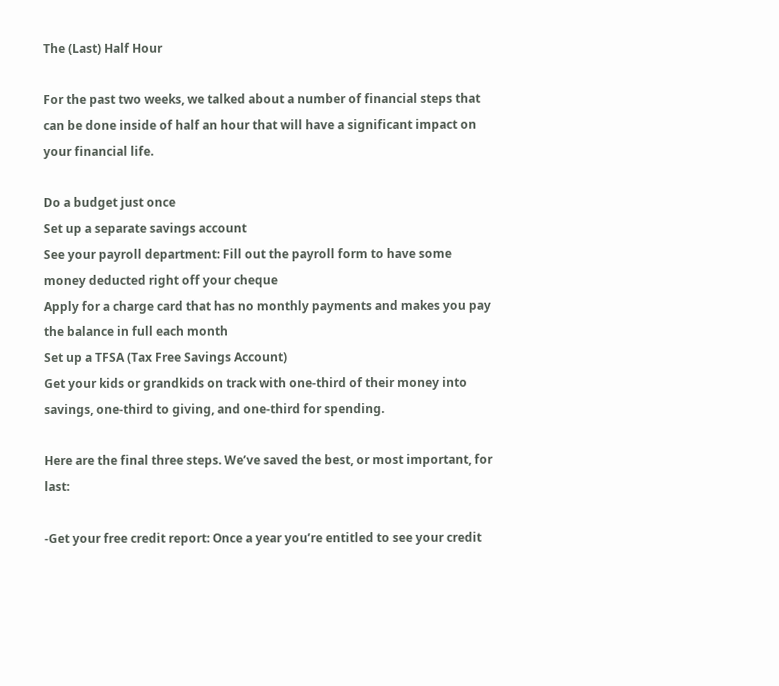The (Last) Half Hour

For the past two weeks, we talked about a number of financial steps that can be done inside of half an hour that will have a significant impact on your financial life.

Do a budget just once
Set up a separate savings account
See your payroll department: Fill out the payroll form to have some money deducted right off your cheque
Apply for a charge card that has no monthly payments and makes you pay the balance in full each month
Set up a TFSA (Tax Free Savings Account)
Get your kids or grandkids on track with one-third of their money into savings, one-third to giving, and one-third for spending.

Here are the final three steps. We’ve saved the best, or most important, for last:

-Get your free credit report: Once a year you’re entitled to see your credit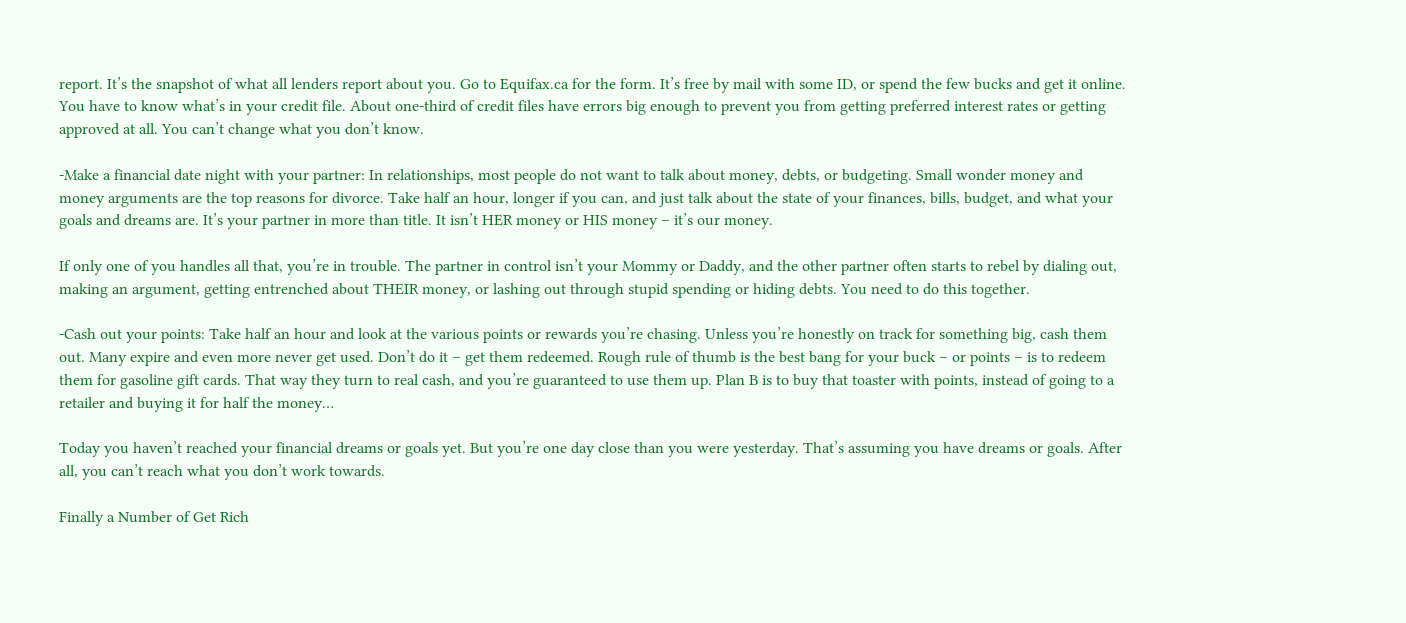report. It’s the snapshot of what all lenders report about you. Go to Equifax.ca for the form. It’s free by mail with some ID, or spend the few bucks and get it online. You have to know what’s in your credit file. About one-third of credit files have errors big enough to prevent you from getting preferred interest rates or getting approved at all. You can’t change what you don’t know.

-Make a financial date night with your partner: In relationships, most people do not want to talk about money, debts, or budgeting. Small wonder money and money arguments are the top reasons for divorce. Take half an hour, longer if you can, and just talk about the state of your finances, bills, budget, and what your goals and dreams are. It’s your partner in more than title. It isn’t HER money or HIS money – it’s our money.

If only one of you handles all that, you’re in trouble. The partner in control isn’t your Mommy or Daddy, and the other partner often starts to rebel by dialing out, making an argument, getting entrenched about THEIR money, or lashing out through stupid spending or hiding debts. You need to do this together.

-Cash out your points: Take half an hour and look at the various points or rewards you’re chasing. Unless you’re honestly on track for something big, cash them out. Many expire and even more never get used. Don’t do it – get them redeemed. Rough rule of thumb is the best bang for your buck – or points – is to redeem them for gasoline gift cards. That way they turn to real cash, and you’re guaranteed to use them up. Plan B is to buy that toaster with points, instead of going to a retailer and buying it for half the money…

Today you haven’t reached your financial dreams or goals yet. But you’re one day close than you were yesterday. That’s assuming you have dreams or goals. After all, you can’t reach what you don’t work towards.

Finally a Number of Get Rich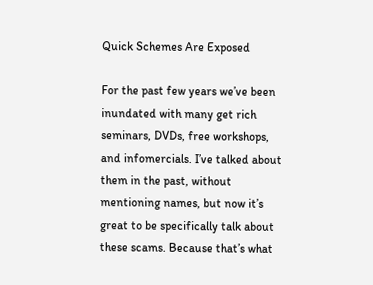Quick Schemes Are Exposed

For the past few years we’ve been inundated with many get rich seminars, DVDs, free workshops, and infomercials. I’ve talked about them in the past, without mentioning names, but now it’s great to be specifically talk about these scams. Because that’s what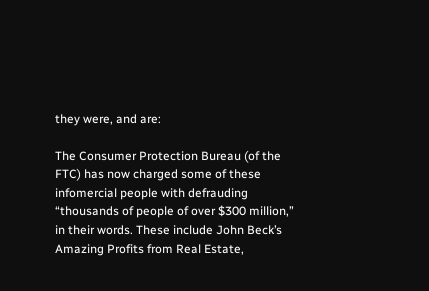they were, and are:

The Consumer Protection Bureau (of the FTC) has now charged some of these infomercial people with defrauding “thousands of people of over $300 million,” in their words. These include John Beck’s Amazing Profits from Real Estate,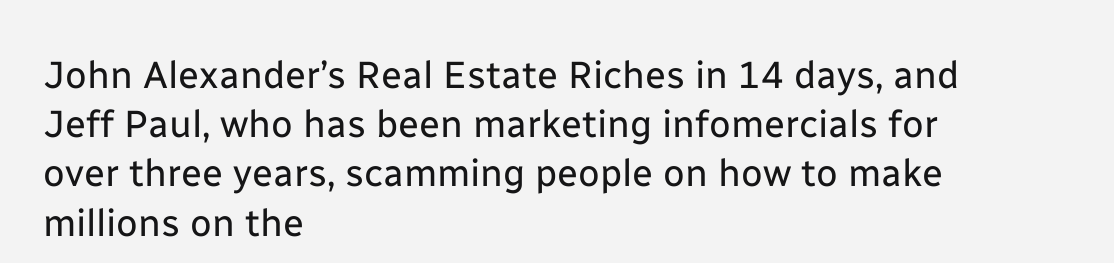John Alexander’s Real Estate Riches in 14 days, and Jeff Paul, who has been marketing infomercials for over three years, scamming people on how to make millions on the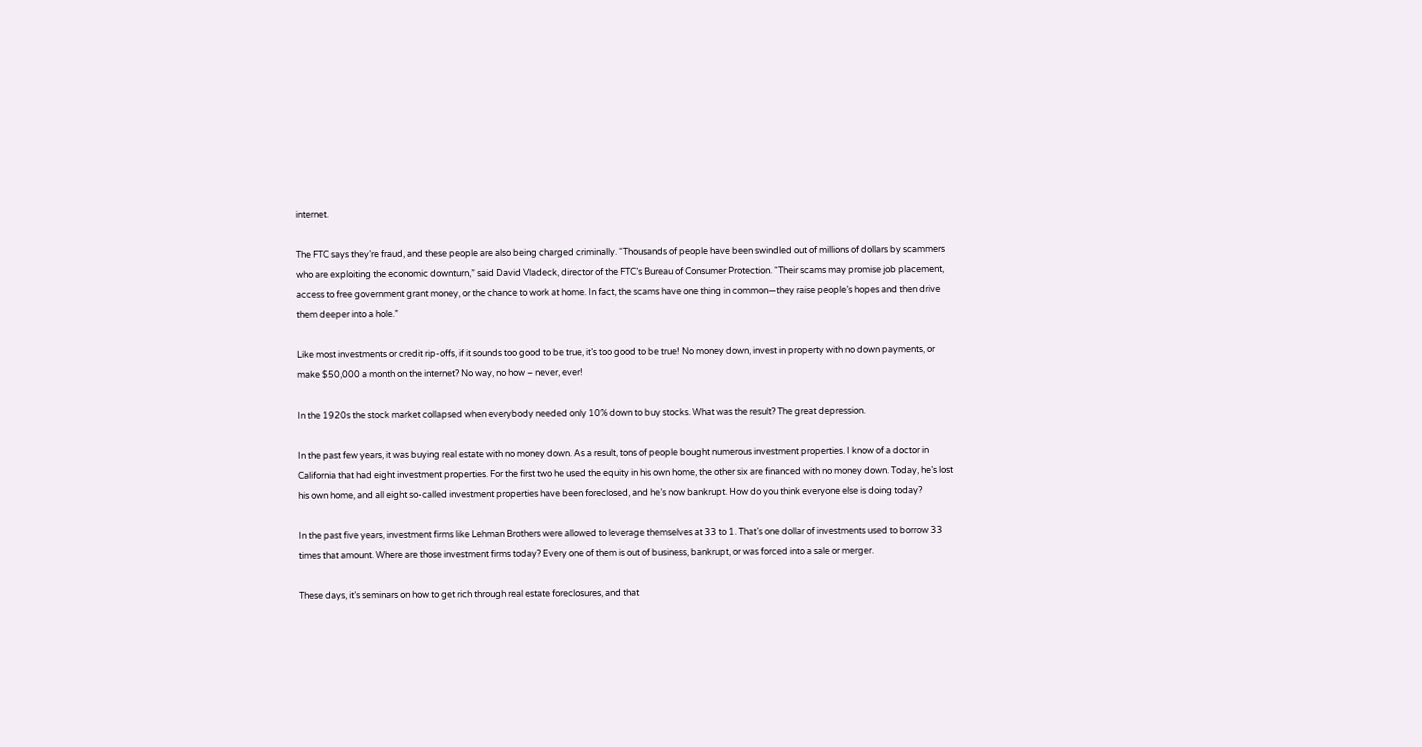internet.

The FTC says they’re fraud, and these people are also being charged criminally. “Thousands of people have been swindled out of millions of dollars by scammers who are exploiting the economic downturn,” said David Vladeck, director of the FTC’s Bureau of Consumer Protection. “Their scams may promise job placement, access to free government grant money, or the chance to work at home. In fact, the scams have one thing in common—they raise people’s hopes and then drive them deeper into a hole.”

Like most investments or credit rip-offs, if it sounds too good to be true, it’s too good to be true! No money down, invest in property with no down payments, or make $50,000 a month on the internet? No way, no how – never, ever!

In the 1920s the stock market collapsed when everybody needed only 10% down to buy stocks. What was the result? The great depression.

In the past few years, it was buying real estate with no money down. As a result, tons of people bought numerous investment properties. I know of a doctor in California that had eight investment properties. For the first two he used the equity in his own home, the other six are financed with no money down. Today, he’s lost his own home, and all eight so-called investment properties have been foreclosed, and he’s now bankrupt. How do you think everyone else is doing today?

In the past five years, investment firms like Lehman Brothers were allowed to leverage themselves at 33 to 1. That’s one dollar of investments used to borrow 33 times that amount. Where are those investment firms today? Every one of them is out of business, bankrupt, or was forced into a sale or merger.

These days, it’s seminars on how to get rich through real estate foreclosures, and that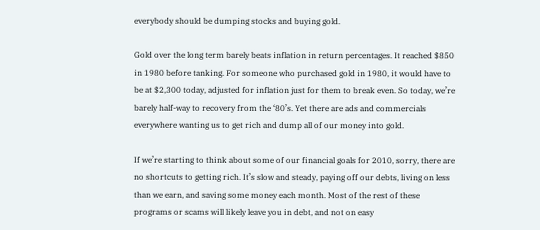everybody should be dumping stocks and buying gold.

Gold over the long term barely beats inflation in return percentages. It reached $850 in 1980 before tanking. For someone who purchased gold in 1980, it would have to be at $2,300 today, adjusted for inflation just for them to break even. So today, we’re barely half-way to recovery from the ‘80’s. Yet there are ads and commercials everywhere wanting us to get rich and dump all of our money into gold.

If we’re starting to think about some of our financial goals for 2010, sorry, there are no shortcuts to getting rich. It’s slow and steady, paying off our debts, living on less than we earn, and saving some money each month. Most of the rest of these programs or scams will likely leave you in debt, and not on easy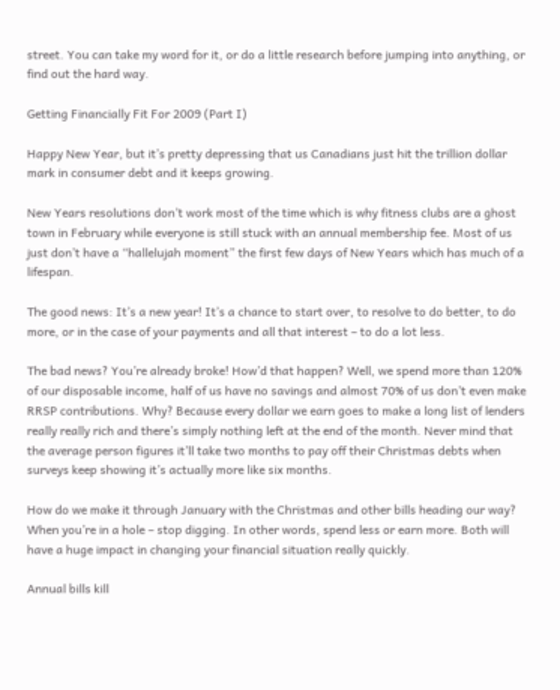street. You can take my word for it, or do a little research before jumping into anything, or find out the hard way.

Getting Financially Fit For 2009 (Part I)

Happy New Year, but it’s pretty depressing that us Canadians just hit the trillion dollar mark in consumer debt and it keeps growing.

New Years resolutions don’t work most of the time which is why fitness clubs are a ghost town in February while everyone is still stuck with an annual membership fee. Most of us just don’t have a “hallelujah moment” the first few days of New Years which has much of a lifespan.

The good news: It’s a new year! It’s a chance to start over, to resolve to do better, to do more, or in the case of your payments and all that interest – to do a lot less.

The bad news? You’re already broke! How’d that happen? Well, we spend more than 120% of our disposable income, half of us have no savings and almost 70% of us don’t even make RRSP contributions. Why? Because every dollar we earn goes to make a long list of lenders really really rich and there’s simply nothing left at the end of the month. Never mind that the average person figures it’ll take two months to pay off their Christmas debts when surveys keep showing it’s actually more like six months.

How do we make it through January with the Christmas and other bills heading our way?
When you’re in a hole – stop digging. In other words, spend less or earn more. Both will have a huge impact in changing your financial situation really quickly.

Annual bills kill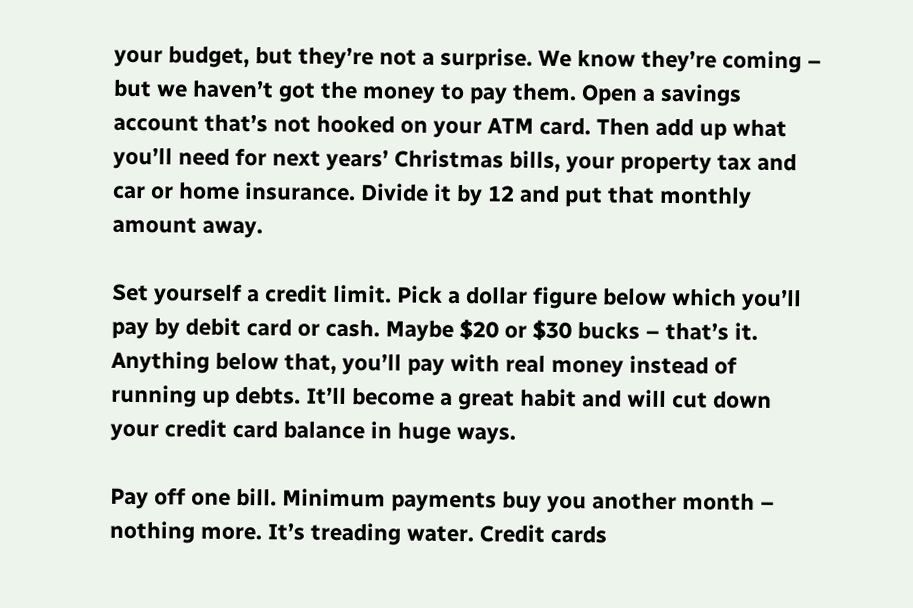your budget, but they’re not a surprise. We know they’re coming – but we haven’t got the money to pay them. Open a savings account that’s not hooked on your ATM card. Then add up what you’ll need for next years’ Christmas bills, your property tax and car or home insurance. Divide it by 12 and put that monthly amount away.

Set yourself a credit limit. Pick a dollar figure below which you’ll pay by debit card or cash. Maybe $20 or $30 bucks – that’s it. Anything below that, you’ll pay with real money instead of running up debts. It’ll become a great habit and will cut down your credit card balance in huge ways.

Pay off one bill. Minimum payments buy you another month – nothing more. It’s treading water. Credit cards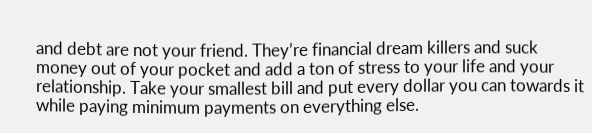and debt are not your friend. They’re financial dream killers and suck money out of your pocket and add a ton of stress to your life and your relationship. Take your smallest bill and put every dollar you can towards it while paying minimum payments on everything else.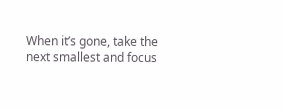When it’s gone, take the next smallest and focus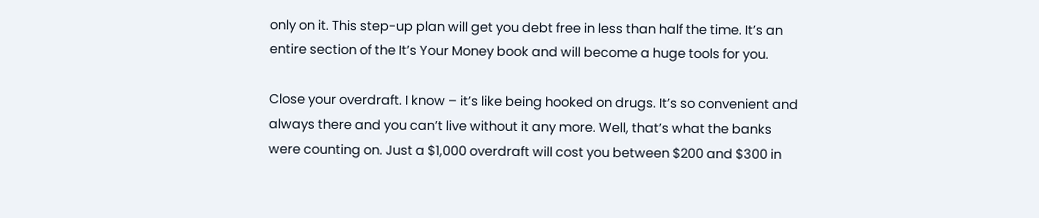only on it. This step-up plan will get you debt free in less than half the time. It’s an entire section of the It’s Your Money book and will become a huge tools for you.

Close your overdraft. I know – it’s like being hooked on drugs. It’s so convenient and always there and you can’t live without it any more. Well, that’s what the banks were counting on. Just a $1,000 overdraft will cost you between $200 and $300 in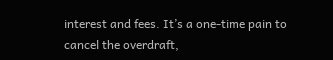interest and fees. It’s a one-time pain to cancel the overdraft,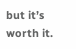but it’s worth it.